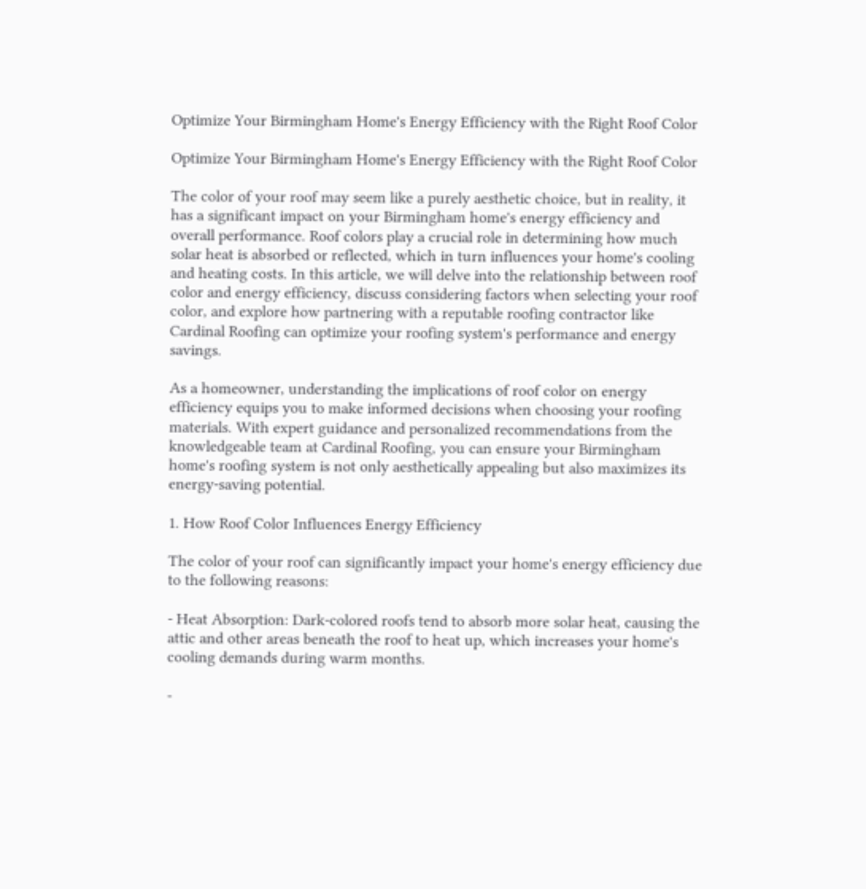Optimize Your Birmingham Home's Energy Efficiency with the Right Roof Color

Optimize Your Birmingham Home's Energy Efficiency with the Right Roof Color

The color of your roof may seem like a purely aesthetic choice, but in reality, it has a significant impact on your Birmingham home's energy efficiency and overall performance. Roof colors play a crucial role in determining how much solar heat is absorbed or reflected, which in turn influences your home's cooling and heating costs. In this article, we will delve into the relationship between roof color and energy efficiency, discuss considering factors when selecting your roof color, and explore how partnering with a reputable roofing contractor like Cardinal Roofing can optimize your roofing system's performance and energy savings.

As a homeowner, understanding the implications of roof color on energy efficiency equips you to make informed decisions when choosing your roofing materials. With expert guidance and personalized recommendations from the knowledgeable team at Cardinal Roofing, you can ensure your Birmingham home's roofing system is not only aesthetically appealing but also maximizes its energy-saving potential.

1. How Roof Color Influences Energy Efficiency

The color of your roof can significantly impact your home's energy efficiency due to the following reasons:

- Heat Absorption: Dark-colored roofs tend to absorb more solar heat, causing the attic and other areas beneath the roof to heat up, which increases your home's cooling demands during warm months.

-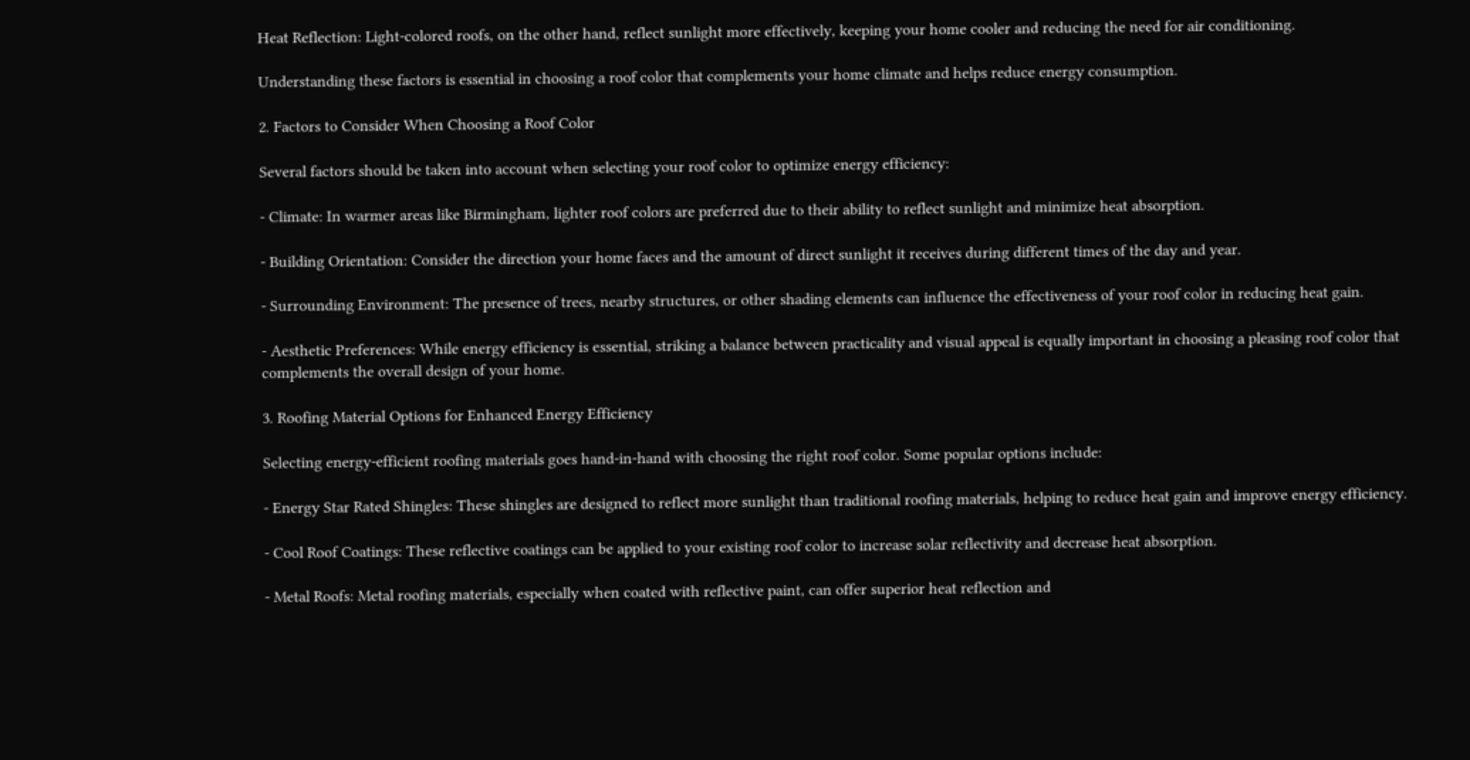Heat Reflection: Light-colored roofs, on the other hand, reflect sunlight more effectively, keeping your home cooler and reducing the need for air conditioning.

Understanding these factors is essential in choosing a roof color that complements your home climate and helps reduce energy consumption.

2. Factors to Consider When Choosing a Roof Color

Several factors should be taken into account when selecting your roof color to optimize energy efficiency:

- Climate: In warmer areas like Birmingham, lighter roof colors are preferred due to their ability to reflect sunlight and minimize heat absorption.

- Building Orientation: Consider the direction your home faces and the amount of direct sunlight it receives during different times of the day and year.

- Surrounding Environment: The presence of trees, nearby structures, or other shading elements can influence the effectiveness of your roof color in reducing heat gain.

- Aesthetic Preferences: While energy efficiency is essential, striking a balance between practicality and visual appeal is equally important in choosing a pleasing roof color that complements the overall design of your home.

3. Roofing Material Options for Enhanced Energy Efficiency

Selecting energy-efficient roofing materials goes hand-in-hand with choosing the right roof color. Some popular options include:

- Energy Star Rated Shingles: These shingles are designed to reflect more sunlight than traditional roofing materials, helping to reduce heat gain and improve energy efficiency.

- Cool Roof Coatings: These reflective coatings can be applied to your existing roof color to increase solar reflectivity and decrease heat absorption.

- Metal Roofs: Metal roofing materials, especially when coated with reflective paint, can offer superior heat reflection and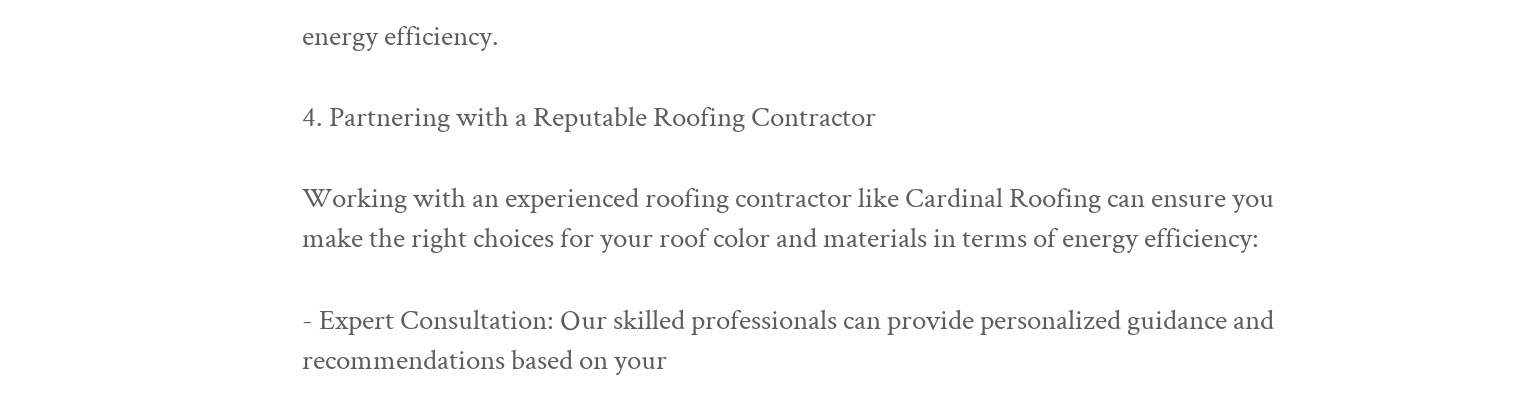energy efficiency.

4. Partnering with a Reputable Roofing Contractor

Working with an experienced roofing contractor like Cardinal Roofing can ensure you make the right choices for your roof color and materials in terms of energy efficiency:

- Expert Consultation: Our skilled professionals can provide personalized guidance and recommendations based on your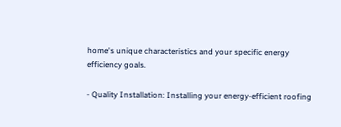home's unique characteristics and your specific energy efficiency goals.

- Quality Installation: Installing your energy-efficient roofing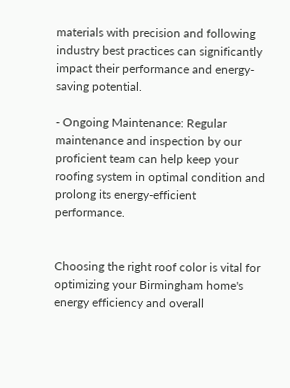materials with precision and following industry best practices can significantly impact their performance and energy-saving potential.

- Ongoing Maintenance: Regular maintenance and inspection by our proficient team can help keep your roofing system in optimal condition and prolong its energy-efficient performance.


Choosing the right roof color is vital for optimizing your Birmingham home's energy efficiency and overall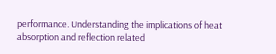performance. Understanding the implications of heat absorption and reflection related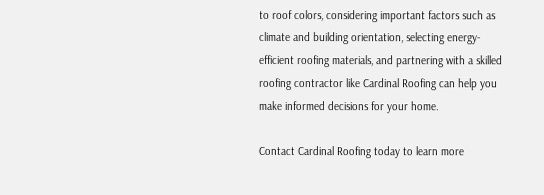to roof colors, considering important factors such as climate and building orientation, selecting energy-efficient roofing materials, and partnering with a skilled roofing contractor like Cardinal Roofing can help you make informed decisions for your home.

Contact Cardinal Roofing today to learn more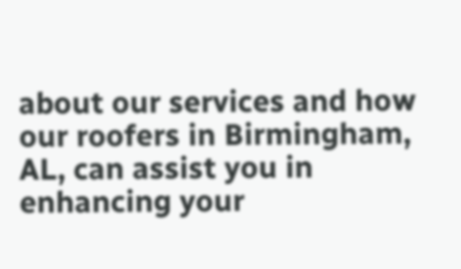about our services and how our roofers in Birmingham, AL, can assist you in enhancing your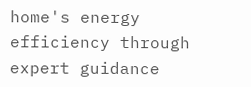home's energy efficiency through expert guidance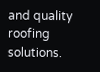and quality roofing solutions.